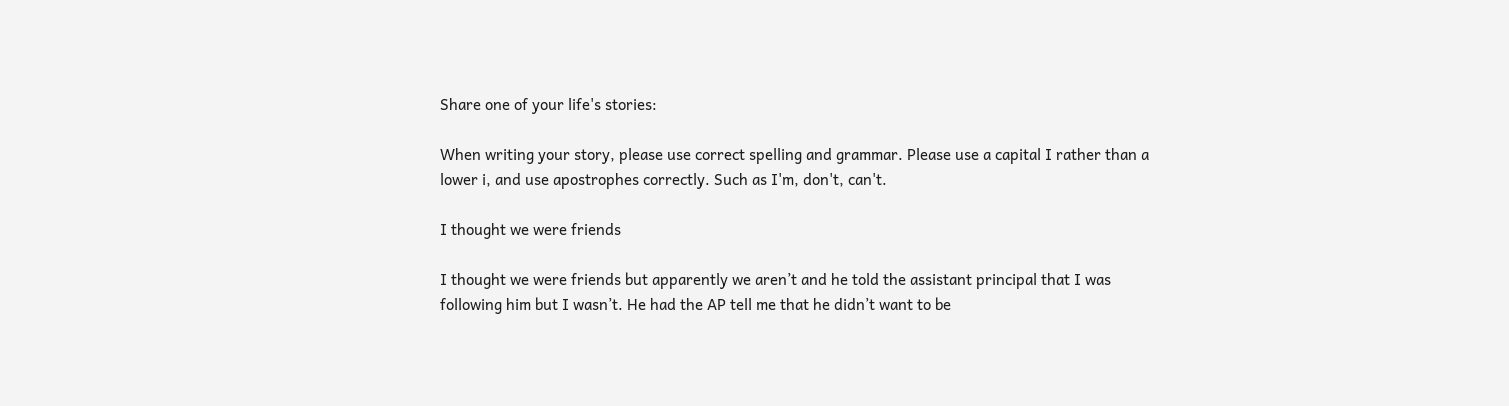Share one of your life's stories:

When writing your story, please use correct spelling and grammar. Please use a capital I rather than a lower i, and use apostrophes correctly. Such as I'm, don't, can't.

I thought we were friends

I thought we were friends but apparently we aren’t and he told the assistant principal that I was following him but I wasn’t. He had the AP tell me that he didn’t want to be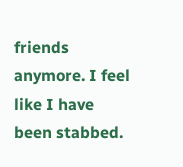friends anymore. I feel like I have been stabbed.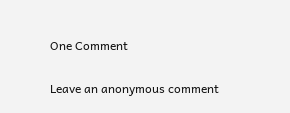One Comment

Leave an anonymous comment